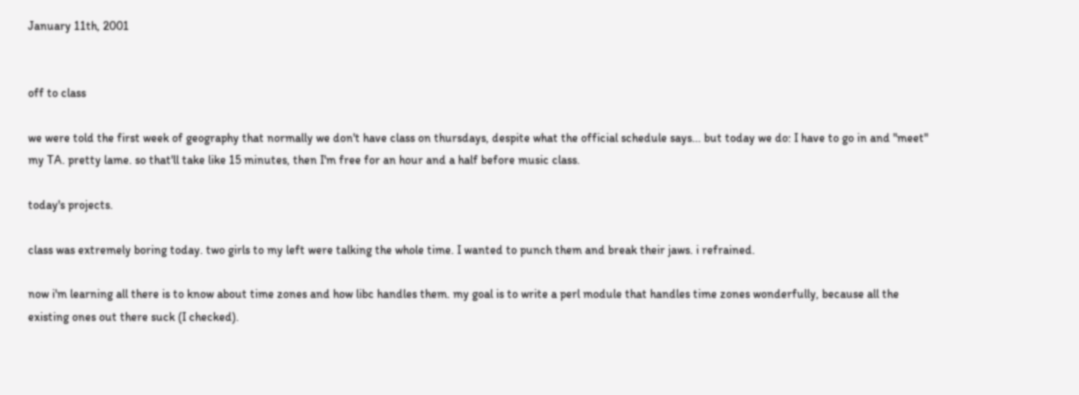January 11th, 2001


off to class

we were told the first week of geography that normally we don't have class on thursdays, despite what the official schedule says... but today we do: I have to go in and "meet" my TA. pretty lame. so that'll take like 15 minutes, then I'm free for an hour and a half before music class.

today's projects.

class was extremely boring today. two girls to my left were talking the whole time. I wanted to punch them and break their jaws. i refrained.

now i'm learning all there is to know about time zones and how libc handles them. my goal is to write a perl module that handles time zones wonderfully, because all the existing ones out there suck (I checked).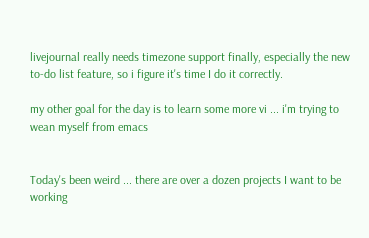livejournal really needs timezone support finally, especially the new to-do list feature, so i figure it's time I do it correctly.

my other goal for the day is to learn some more vi ... i'm trying to wean myself from emacs


Today's been weird ... there are over a dozen projects I want to be working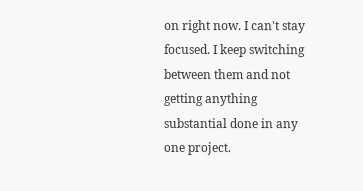on right now. I can't stay focused. I keep switching between them and not getting anything substantial done in any one project.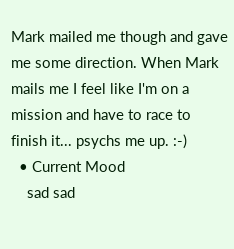Mark mailed me though and gave me some direction. When Mark mails me I feel like I'm on a mission and have to race to finish it... psychs me up. :-)
  • Current Mood
    sad sad